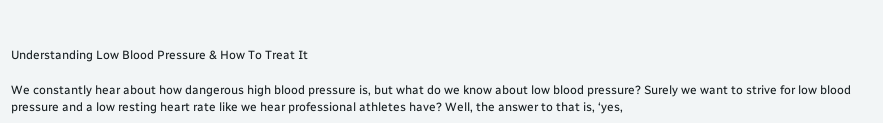Understanding Low Blood Pressure & How To Treat It

We constantly hear about how dangerous high blood pressure is, but what do we know about low blood pressure? Surely we want to strive for low blood pressure and a low resting heart rate like we hear professional athletes have? Well, the answer to that is, ‘yes,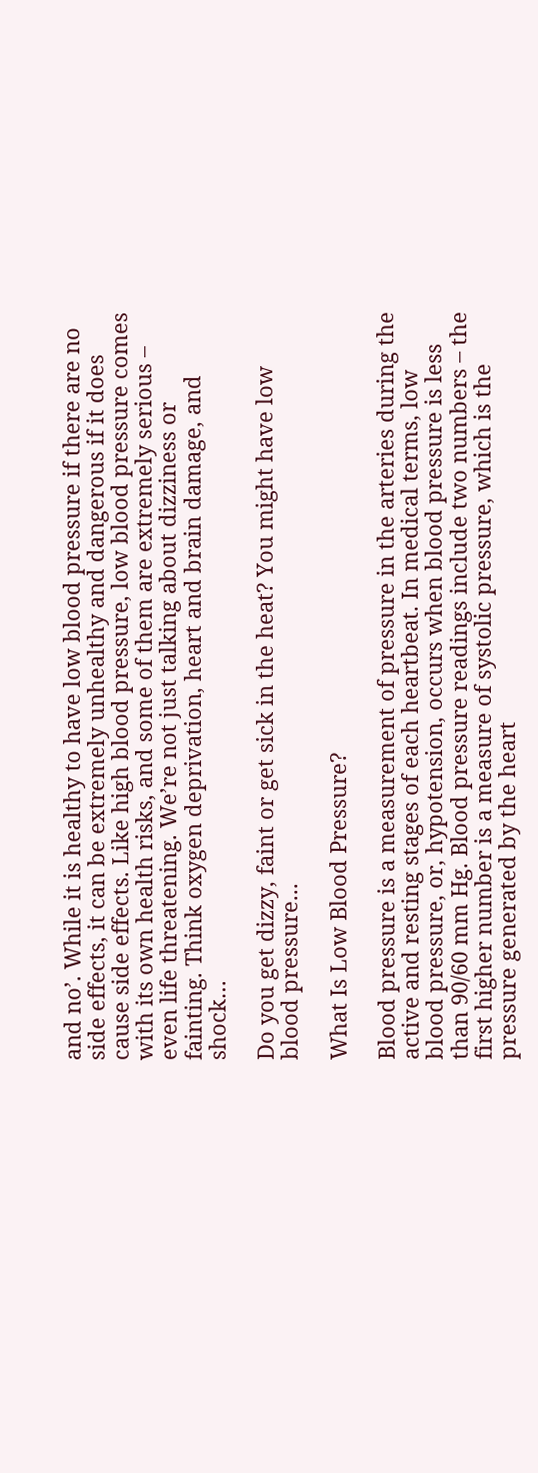and no’. While it is healthy to have low blood pressure if there are no side effects, it can be extremely unhealthy and dangerous if it does cause side effects. Like high blood pressure, low blood pressure comes with its own health risks, and some of them are extremely serious – even life threatening. We’re not just talking about dizziness or fainting. Think oxygen deprivation, heart and brain damage, and shock…

Do you get dizzy, faint or get sick in the heat? You might have low blood pressure...

What Is Low Blood Pressure?

Blood pressure is a measurement of pressure in the arteries during the active and resting stages of each heartbeat. In medical terms, low blood pressure, or, hypotension, occurs when blood pressure is less than 90/60 mm Hg. Blood pressure readings include two numbers – the first higher number is a measure of systolic pressure, which is the pressure generated by the heart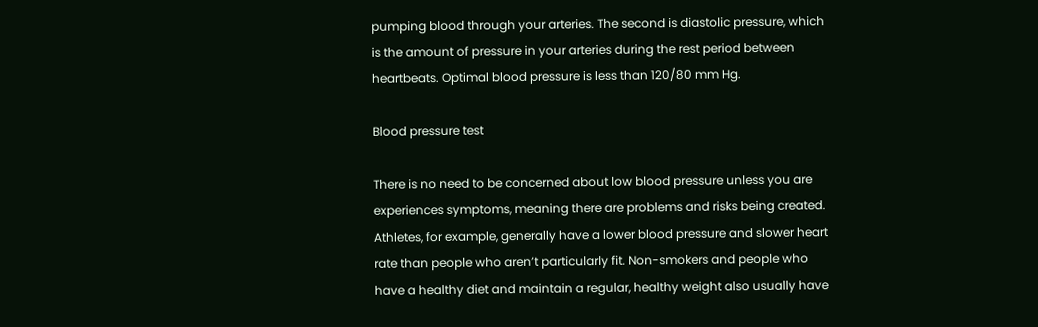pumping blood through your arteries. The second is diastolic pressure, which is the amount of pressure in your arteries during the rest period between heartbeats. Optimal blood pressure is less than 120/80 mm Hg.

Blood pressure test

There is no need to be concerned about low blood pressure unless you are experiences symptoms, meaning there are problems and risks being created. Athletes, for example, generally have a lower blood pressure and slower heart rate than people who aren’t particularly fit. Non-smokers and people who have a healthy diet and maintain a regular, healthy weight also usually have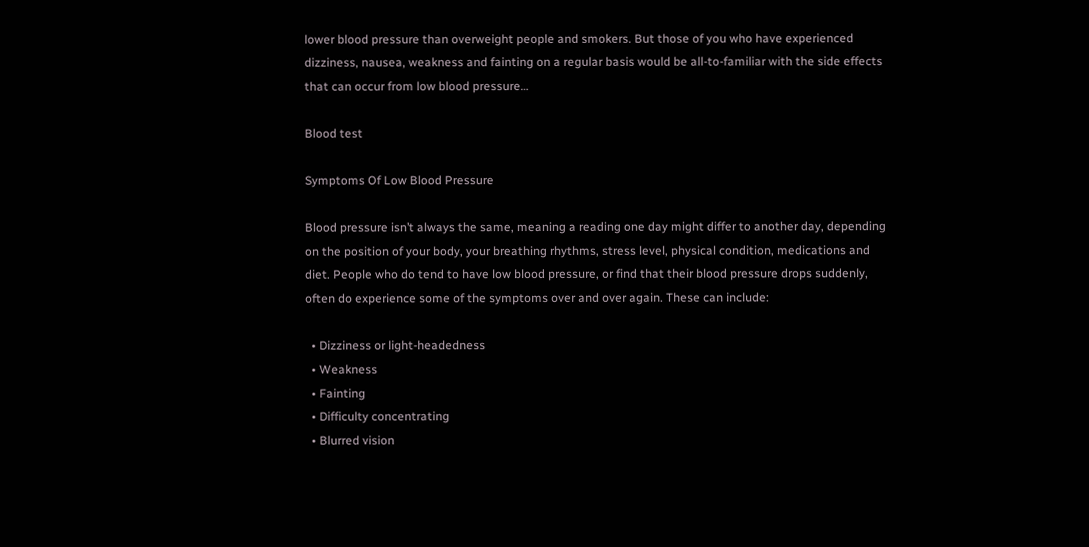lower blood pressure than overweight people and smokers. But those of you who have experienced dizziness, nausea, weakness and fainting on a regular basis would be all-to-familiar with the side effects that can occur from low blood pressure…

Blood test

Symptoms Of Low Blood Pressure

Blood pressure isn’t always the same, meaning a reading one day might differ to another day, depending on the position of your body, your breathing rhythms, stress level, physical condition, medications and diet. People who do tend to have low blood pressure, or find that their blood pressure drops suddenly, often do experience some of the symptoms over and over again. These can include:

  • Dizziness or light-headedness
  • Weakness
  • Fainting
  • Difficulty concentrating
  • Blurred vision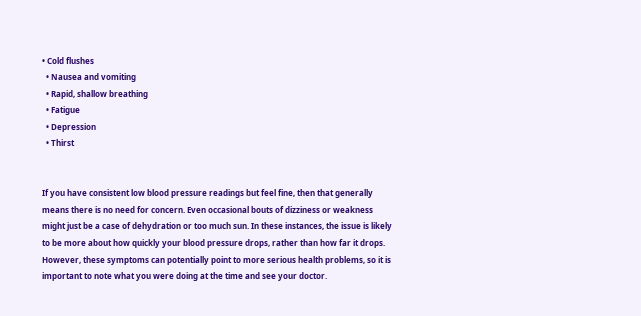• Cold flushes
  • Nausea and vomiting
  • Rapid, shallow breathing
  • Fatigue
  • Depression
  • Thirst


If you have consistent low blood pressure readings but feel fine, then that generally means there is no need for concern. Even occasional bouts of dizziness or weakness might just be a case of dehydration or too much sun. In these instances, the issue is likely to be more about how quickly your blood pressure drops, rather than how far it drops. However, these symptoms can potentially point to more serious health problems, so it is important to note what you were doing at the time and see your doctor.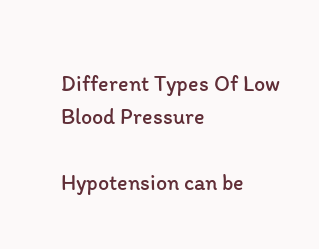Different Types Of Low Blood Pressure

Hypotension can be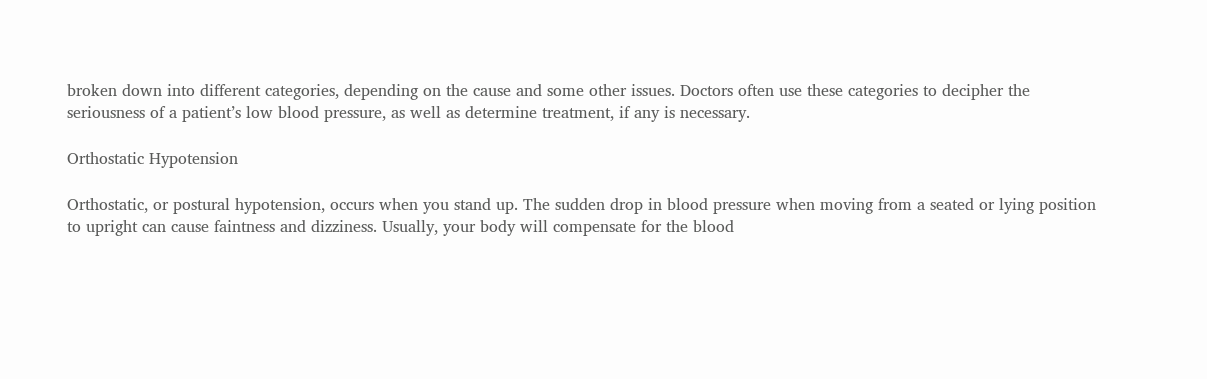broken down into different categories, depending on the cause and some other issues. Doctors often use these categories to decipher the seriousness of a patient’s low blood pressure, as well as determine treatment, if any is necessary.

Orthostatic Hypotension

Orthostatic, or postural hypotension, occurs when you stand up. The sudden drop in blood pressure when moving from a seated or lying position to upright can cause faintness and dizziness. Usually, your body will compensate for the blood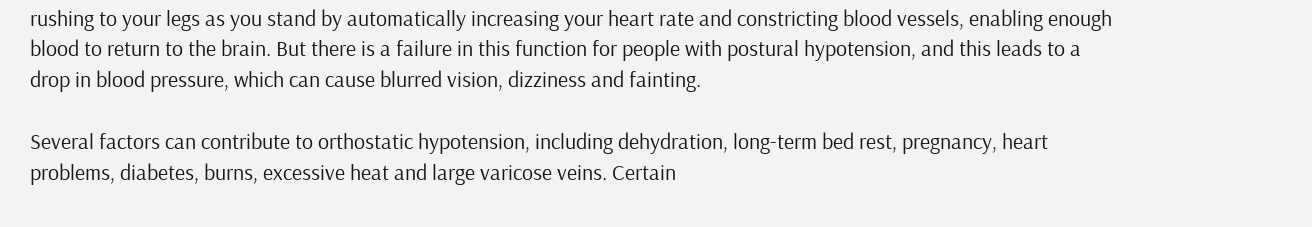rushing to your legs as you stand by automatically increasing your heart rate and constricting blood vessels, enabling enough blood to return to the brain. But there is a failure in this function for people with postural hypotension, and this leads to a drop in blood pressure, which can cause blurred vision, dizziness and fainting.

Several factors can contribute to orthostatic hypotension, including dehydration, long-term bed rest, pregnancy, heart problems, diabetes, burns, excessive heat and large varicose veins. Certain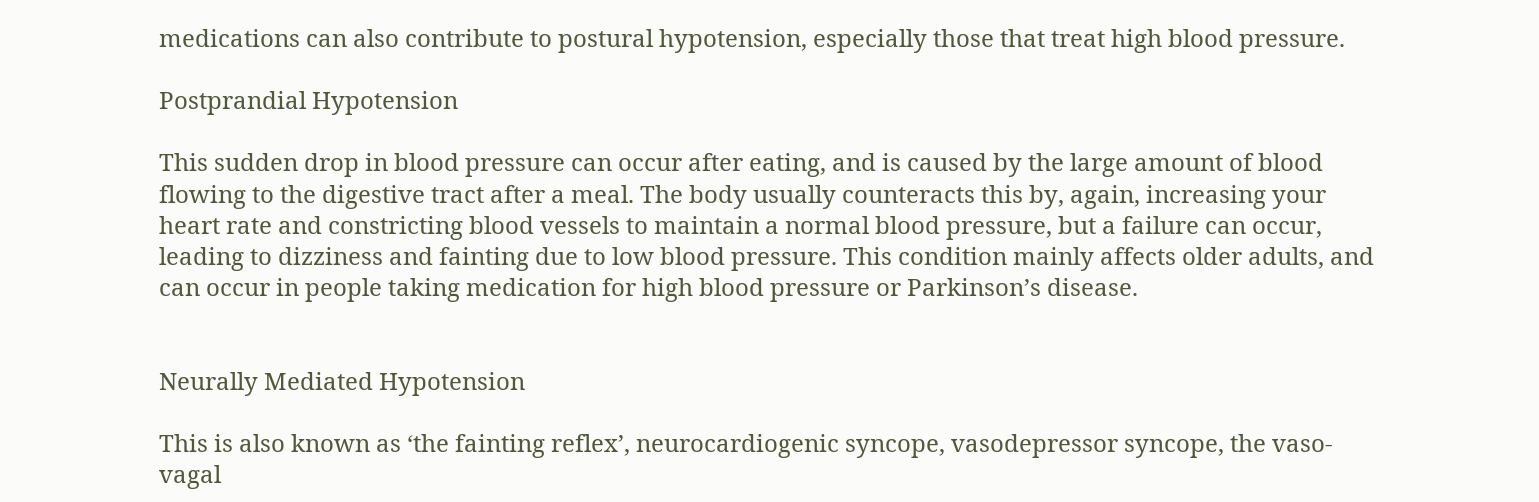medications can also contribute to postural hypotension, especially those that treat high blood pressure.

Postprandial Hypotension

This sudden drop in blood pressure can occur after eating, and is caused by the large amount of blood flowing to the digestive tract after a meal. The body usually counteracts this by, again, increasing your heart rate and constricting blood vessels to maintain a normal blood pressure, but a failure can occur, leading to dizziness and fainting due to low blood pressure. This condition mainly affects older adults, and can occur in people taking medication for high blood pressure or Parkinson’s disease.


Neurally Mediated Hypotension

This is also known as ‘the fainting reflex’, neurocardiogenic syncope, vasodepressor syncope, the vaso-vagal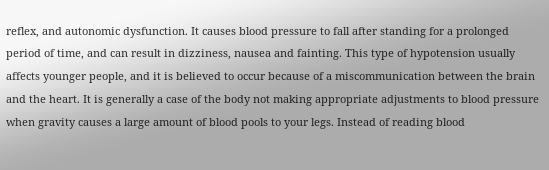reflex, and autonomic dysfunction. It causes blood pressure to fall after standing for a prolonged period of time, and can result in dizziness, nausea and fainting. This type of hypotension usually affects younger people, and it is believed to occur because of a miscommunication between the brain and the heart. It is generally a case of the body not making appropriate adjustments to blood pressure when gravity causes a large amount of blood pools to your legs. Instead of reading blood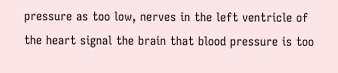pressure as too low, nerves in the left ventricle of the heart signal the brain that blood pressure is too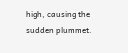high, causing the sudden plummet.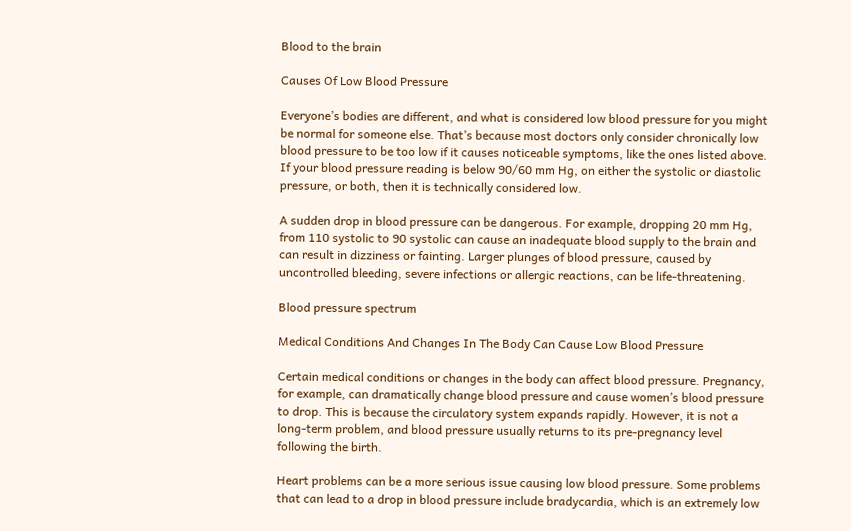Blood to the brain

Causes Of Low Blood Pressure

Everyone’s bodies are different, and what is considered low blood pressure for you might be normal for someone else. That’s because most doctors only consider chronically low blood pressure to be too low if it causes noticeable symptoms, like the ones listed above. If your blood pressure reading is below 90/60 mm Hg, on either the systolic or diastolic pressure, or both, then it is technically considered low.

A sudden drop in blood pressure can be dangerous. For example, dropping 20 mm Hg, from 110 systolic to 90 systolic can cause an inadequate blood supply to the brain and can result in dizziness or fainting. Larger plunges of blood pressure, caused by uncontrolled bleeding, severe infections or allergic reactions, can be life-threatening.

Blood pressure spectrum

Medical Conditions And Changes In The Body Can Cause Low Blood Pressure

Certain medical conditions or changes in the body can affect blood pressure. Pregnancy, for example, can dramatically change blood pressure and cause women’s blood pressure to drop. This is because the circulatory system expands rapidly. However, it is not a long-term problem, and blood pressure usually returns to its pre-pregnancy level following the birth.

Heart problems can be a more serious issue causing low blood pressure. Some problems that can lead to a drop in blood pressure include bradycardia, which is an extremely low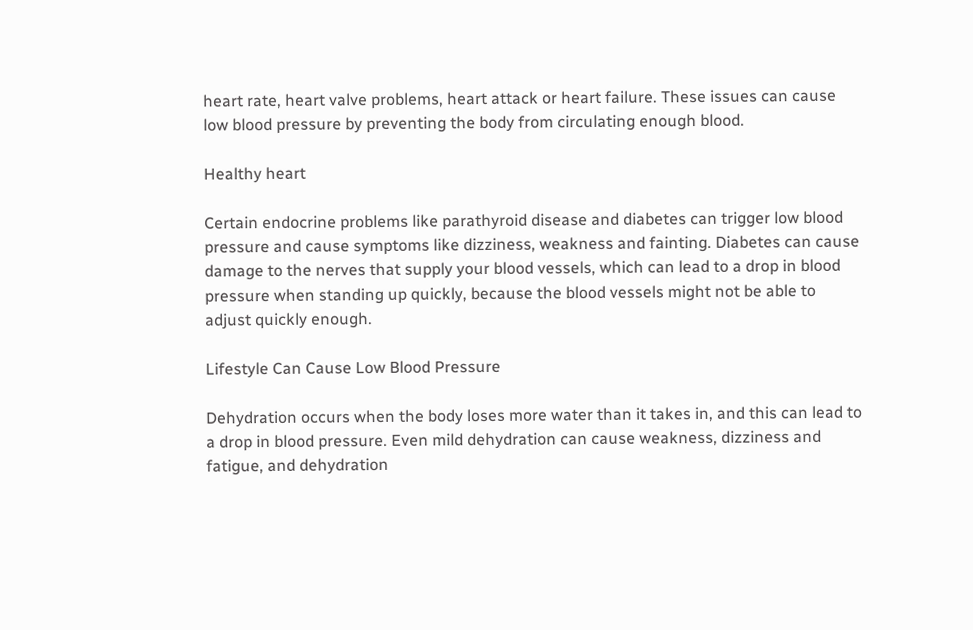heart rate, heart valve problems, heart attack or heart failure. These issues can cause low blood pressure by preventing the body from circulating enough blood.

Healthy heart

Certain endocrine problems like parathyroid disease and diabetes can trigger low blood pressure and cause symptoms like dizziness, weakness and fainting. Diabetes can cause damage to the nerves that supply your blood vessels, which can lead to a drop in blood pressure when standing up quickly, because the blood vessels might not be able to adjust quickly enough.

Lifestyle Can Cause Low Blood Pressure

Dehydration occurs when the body loses more water than it takes in, and this can lead to a drop in blood pressure. Even mild dehydration can cause weakness, dizziness and fatigue, and dehydration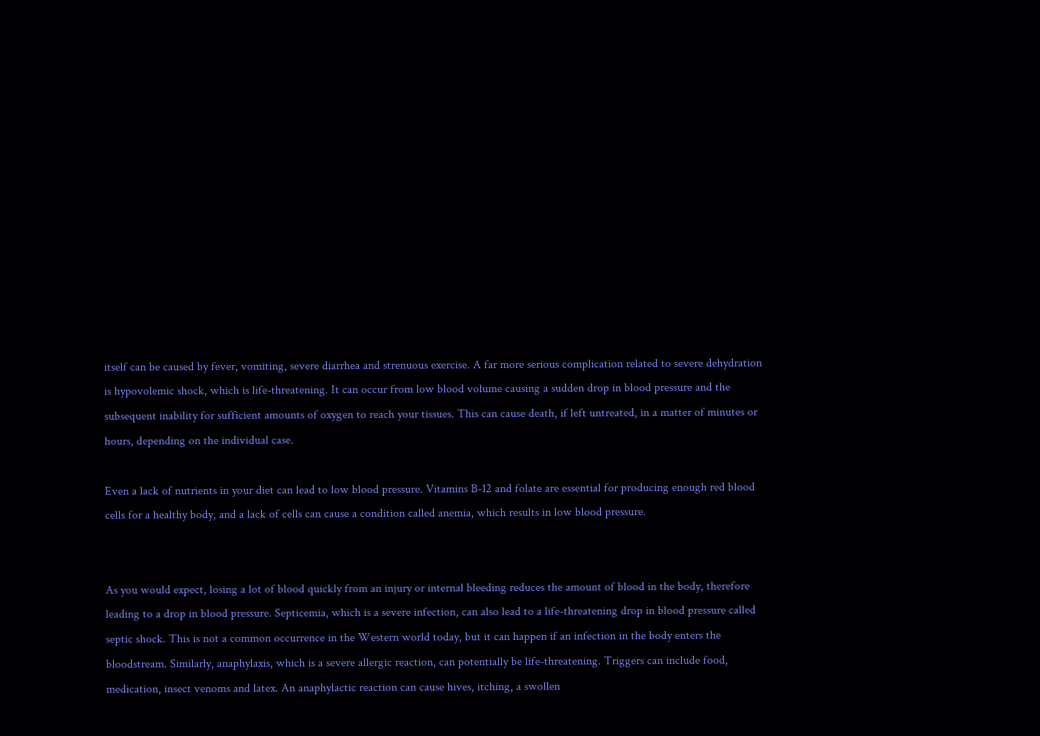itself can be caused by fever, vomiting, severe diarrhea and strenuous exercise. A far more serious complication related to severe dehydration is hypovolemic shock, which is life-threatening. It can occur from low blood volume causing a sudden drop in blood pressure and the subsequent inability for sufficient amounts of oxygen to reach your tissues. This can cause death, if left untreated, in a matter of minutes or hours, depending on the individual case.

Even a lack of nutrients in your diet can lead to low blood pressure. Vitamins B-12 and folate are essential for producing enough red blood cells for a healthy body, and a lack of cells can cause a condition called anemia, which results in low blood pressure.


As you would expect, losing a lot of blood quickly from an injury or internal bleeding reduces the amount of blood in the body, therefore leading to a drop in blood pressure. Septicemia, which is a severe infection, can also lead to a life-threatening drop in blood pressure called septic shock. This is not a common occurrence in the Western world today, but it can happen if an infection in the body enters the bloodstream. Similarly, anaphylaxis, which is a severe allergic reaction, can potentially be life-threatening. Triggers can include food, medication, insect venoms and latex. An anaphylactic reaction can cause hives, itching, a swollen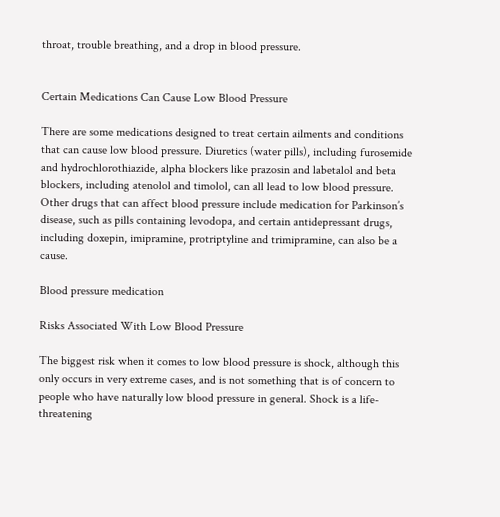throat, trouble breathing, and a drop in blood pressure.


Certain Medications Can Cause Low Blood Pressure

There are some medications designed to treat certain ailments and conditions that can cause low blood pressure. Diuretics (water pills), including furosemide and hydrochlorothiazide, alpha blockers like prazosin and labetalol and beta blockers, including atenolol and timolol, can all lead to low blood pressure. Other drugs that can affect blood pressure include medication for Parkinson’s disease, such as pills containing levodopa, and certain antidepressant drugs, including doxepin, imipramine, protriptyline and trimipramine, can also be a cause.

Blood pressure medication

Risks Associated With Low Blood Pressure

The biggest risk when it comes to low blood pressure is shock, although this only occurs in very extreme cases, and is not something that is of concern to people who have naturally low blood pressure in general. Shock is a life-threatening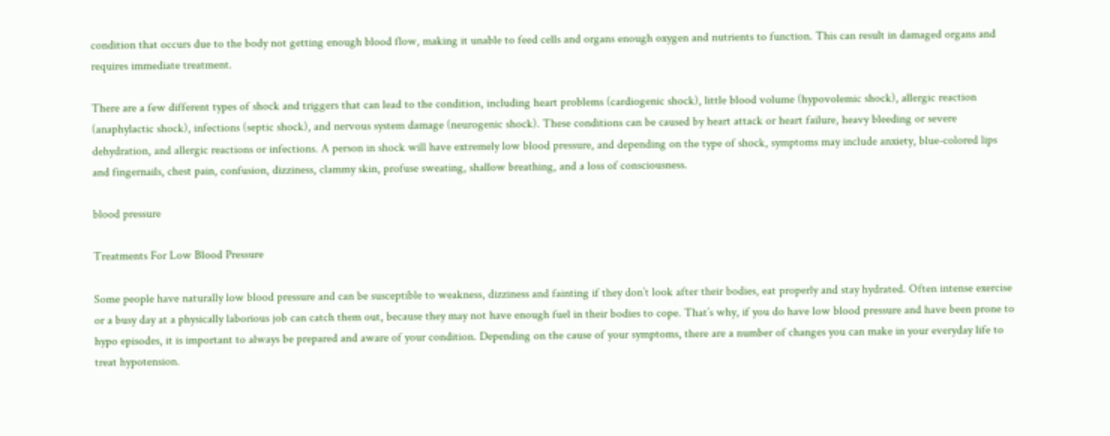condition that occurs due to the body not getting enough blood flow, making it unable to feed cells and organs enough oxygen and nutrients to function. This can result in damaged organs and requires immediate treatment.

There are a few different types of shock and triggers that can lead to the condition, including heart problems (cardiogenic shock), little blood volume (hypovolemic shock), allergic reaction (anaphylactic shock), infections (septic shock), and nervous system damage (neurogenic shock). These conditions can be caused by heart attack or heart failure, heavy bleeding or severe dehydration, and allergic reactions or infections. A person in shock will have extremely low blood pressure, and depending on the type of shock, symptoms may include anxiety, blue-colored lips and fingernails, chest pain, confusion, dizziness, clammy skin, profuse sweating, shallow breathing, and a loss of consciousness.

blood pressure

Treatments For Low Blood Pressure

Some people have naturally low blood pressure and can be susceptible to weakness, dizziness and fainting if they don’t look after their bodies, eat properly and stay hydrated. Often intense exercise or a busy day at a physically laborious job can catch them out, because they may not have enough fuel in their bodies to cope. That’s why, if you do have low blood pressure and have been prone to hypo episodes, it is important to always be prepared and aware of your condition. Depending on the cause of your symptoms, there are a number of changes you can make in your everyday life to treat hypotension.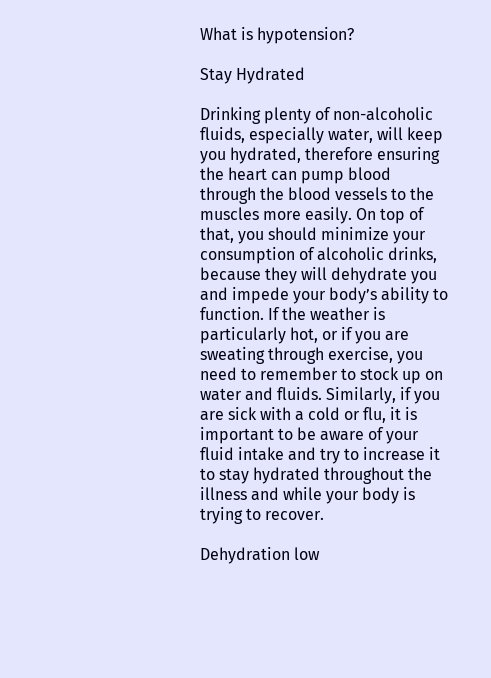What is hypotension?

Stay Hydrated

Drinking plenty of non-alcoholic fluids, especially water, will keep you hydrated, therefore ensuring the heart can pump blood through the blood vessels to the muscles more easily. On top of that, you should minimize your consumption of alcoholic drinks, because they will dehydrate you and impede your body’s ability to function. If the weather is particularly hot, or if you are sweating through exercise, you need to remember to stock up on water and fluids. Similarly, if you are sick with a cold or flu, it is important to be aware of your fluid intake and try to increase it to stay hydrated throughout the illness and while your body is trying to recover.

Dehydration low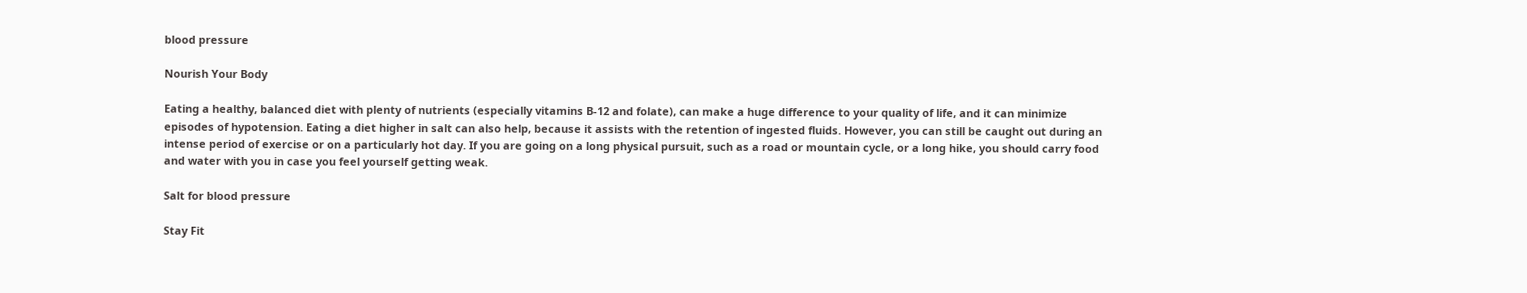blood pressure

Nourish Your Body

Eating a healthy, balanced diet with plenty of nutrients (especially vitamins B-12 and folate), can make a huge difference to your quality of life, and it can minimize episodes of hypotension. Eating a diet higher in salt can also help, because it assists with the retention of ingested fluids. However, you can still be caught out during an intense period of exercise or on a particularly hot day. If you are going on a long physical pursuit, such as a road or mountain cycle, or a long hike, you should carry food and water with you in case you feel yourself getting weak.

Salt for blood pressure

Stay Fit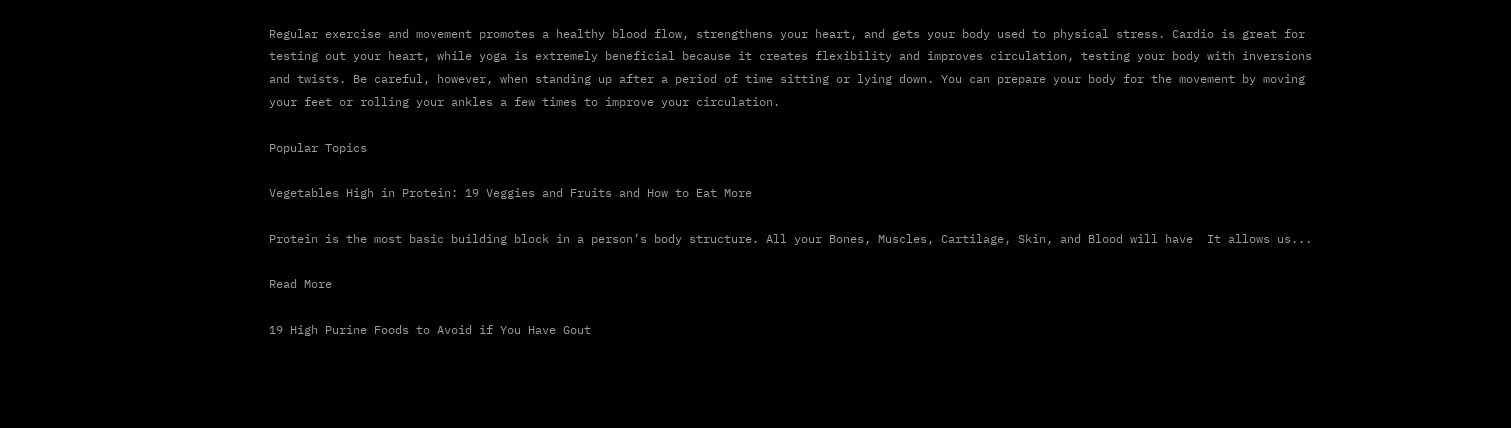Regular exercise and movement promotes a healthy blood flow, strengthens your heart, and gets your body used to physical stress. Cardio is great for testing out your heart, while yoga is extremely beneficial because it creates flexibility and improves circulation, testing your body with inversions and twists. Be careful, however, when standing up after a period of time sitting or lying down. You can prepare your body for the movement by moving your feet or rolling your ankles a few times to improve your circulation.

Popular Topics

Vegetables High in Protein: 19 Veggies and Fruits and How to Eat More

Protein is the most basic building block in a person’s body structure. All your Bones, Muscles, Cartilage, Skin, and Blood will have  It allows us...

Read More

19 High Purine Foods to Avoid if You Have Gout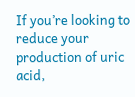If you’re looking to reduce your production of uric acid,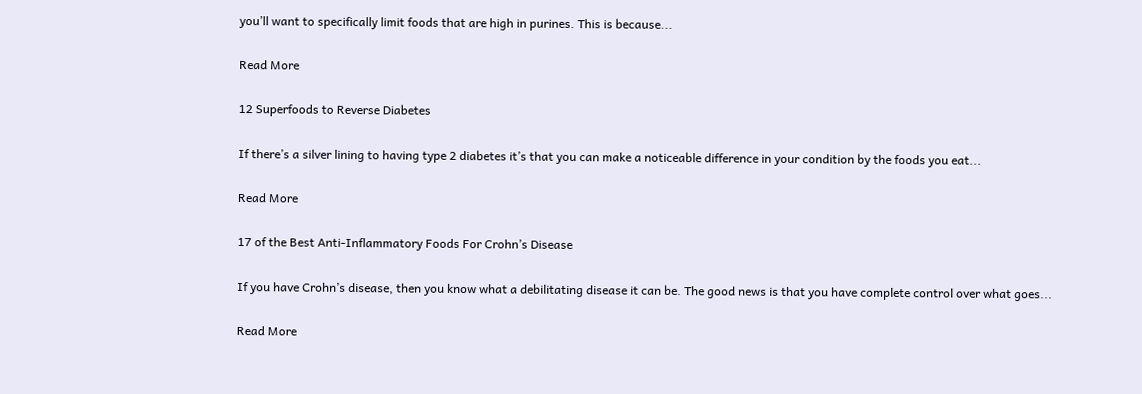you’ll want to specifically limit foods that are high in purines. This is because...

Read More

12 Superfoods to Reverse Diabetes

If there’s a silver lining to having type 2 diabetes it’s that you can make a noticeable difference in your condition by the foods you eat...

Read More

17 of the Best Anti-Inflammatory Foods For Crohn’s Disease

If you have Crohn’s disease, then you know what a debilitating disease it can be. The good news is that you have complete control over what goes...

Read More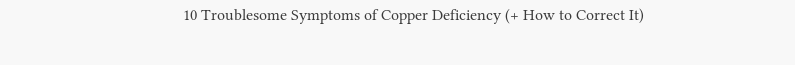10 Troublesome Symptoms of Copper Deficiency (+ How to Correct It)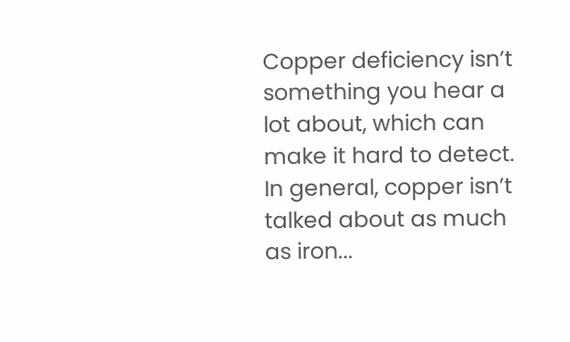Copper deficiency isn’t something you hear a lot about, which can make it hard to detect. In general, copper isn’t talked about as much as iron...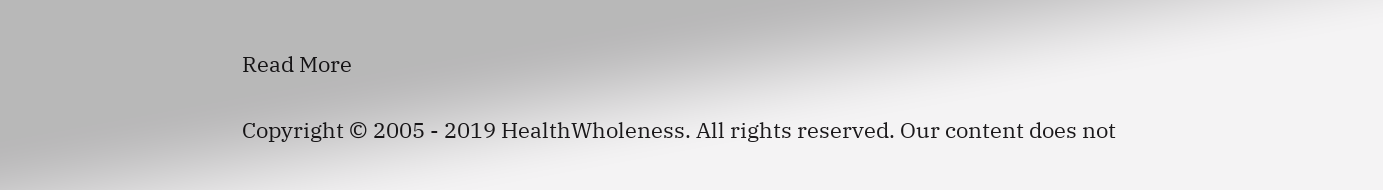Read More

Copyright © 2005 - 2019 HealthWholeness. All rights reserved. Our content does not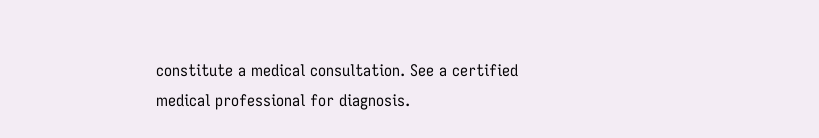constitute a medical consultation. See a certified medical professional for diagnosis.